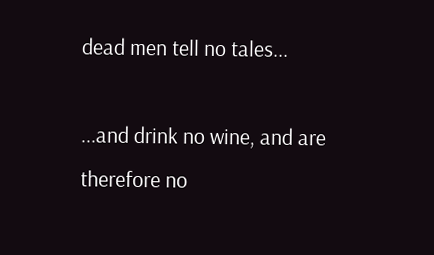dead men tell no tales...

...and drink no wine, and are therefore no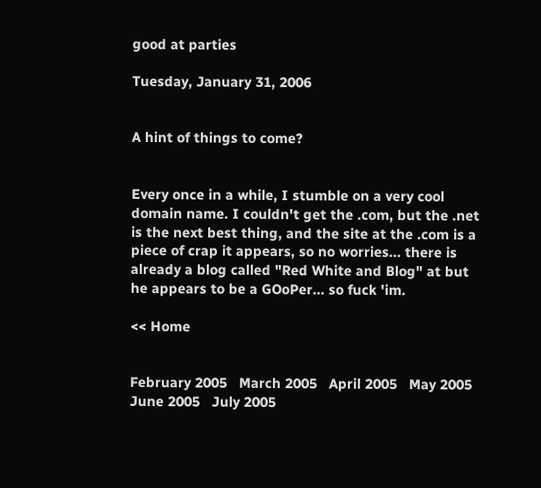good at parties

Tuesday, January 31, 2006


A hint of things to come?


Every once in a while, I stumble on a very cool domain name. I couldn't get the .com, but the .net is the next best thing, and the site at the .com is a piece of crap it appears, so no worries... there is already a blog called "Red White and Blog" at but he appears to be a GOoPer... so fuck 'im.

<< Home


February 2005   March 2005   April 2005   May 2005   June 2005   July 2005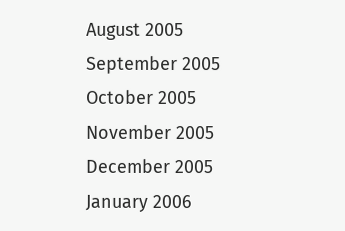August 2005   September 2005   October 2005   November 2005   December 2005   January 2006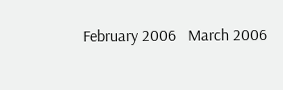February 2006   March 2006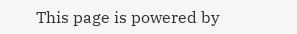This page is powered by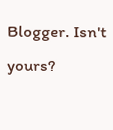Blogger. Isn't yours?